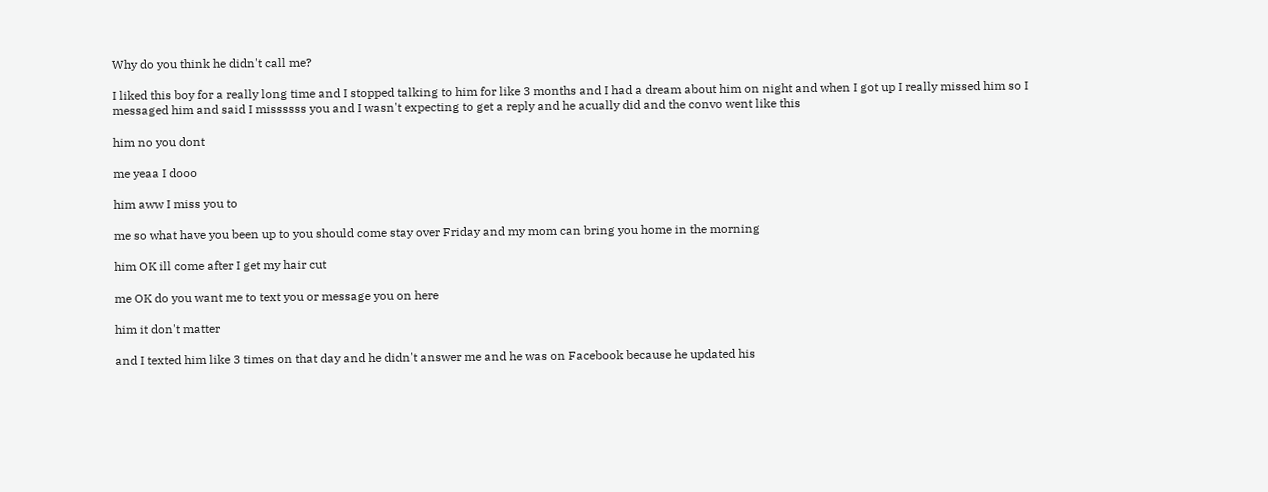Why do you think he didn't call me?

I liked this boy for a really long time and I stopped talking to him for like 3 months and I had a dream about him on night and when I got up I really missed him so I messaged him and said I missssss you and I wasn't expecting to get a reply and he acually did and the convo went like this

him no you dont

me yeaa I dooo

him aww I miss you to

me so what have you been up to you should come stay over Friday and my mom can bring you home in the morning

him OK ill come after I get my hair cut

me OK do you want me to text you or message you on here

him it don't matter

and I texted him like 3 times on that day and he didn't answer me and he was on Facebook because he updated his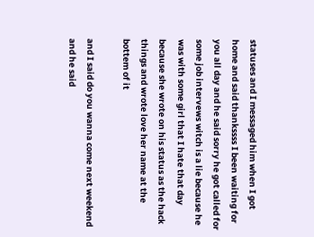statuses and I messaged him when I got home and said thankssss I been waiting for you all day and he said sorry he got called for some job intervews witch is a lie because he was with some girl that I hate that day because she wrote on his status as the hack things and wrote love her name at the bottem of it

and I said do you wanna come next weekend and he said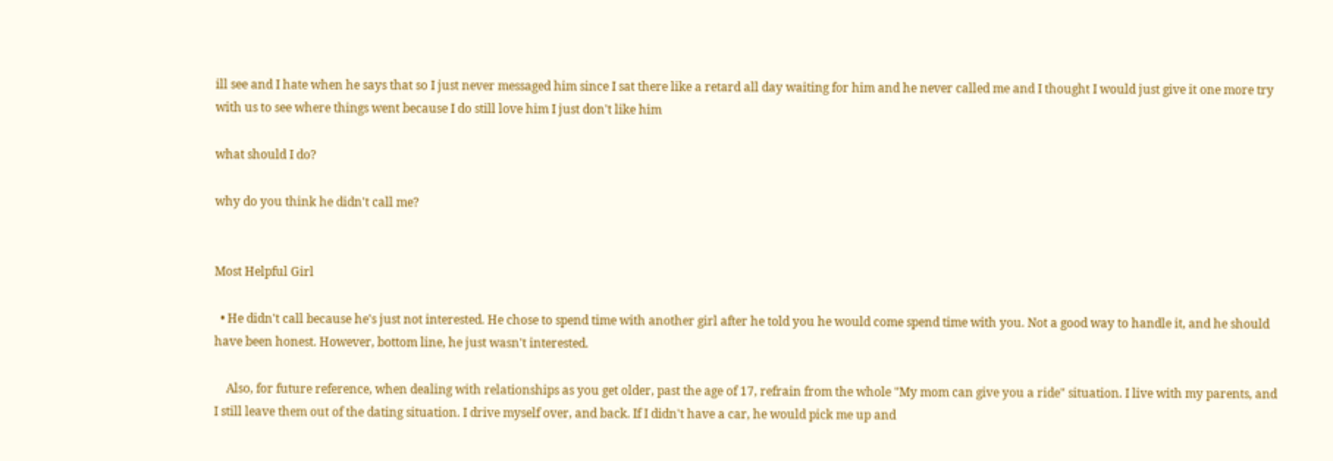ill see and I hate when he says that so I just never messaged him since I sat there like a retard all day waiting for him and he never called me and I thought I would just give it one more try with us to see where things went because I do still love him I just don't like him

what should I do?

why do you think he didn't call me?


Most Helpful Girl

  • He didn't call because he's just not interested. He chose to spend time with another girl after he told you he would come spend time with you. Not a good way to handle it, and he should have been honest. However, bottom line, he just wasn't interested.

    Also, for future reference, when dealing with relationships as you get older, past the age of 17, refrain from the whole "My mom can give you a ride" situation. I live with my parents, and I still leave them out of the dating situation. I drive myself over, and back. If I didn't have a car, he would pick me up and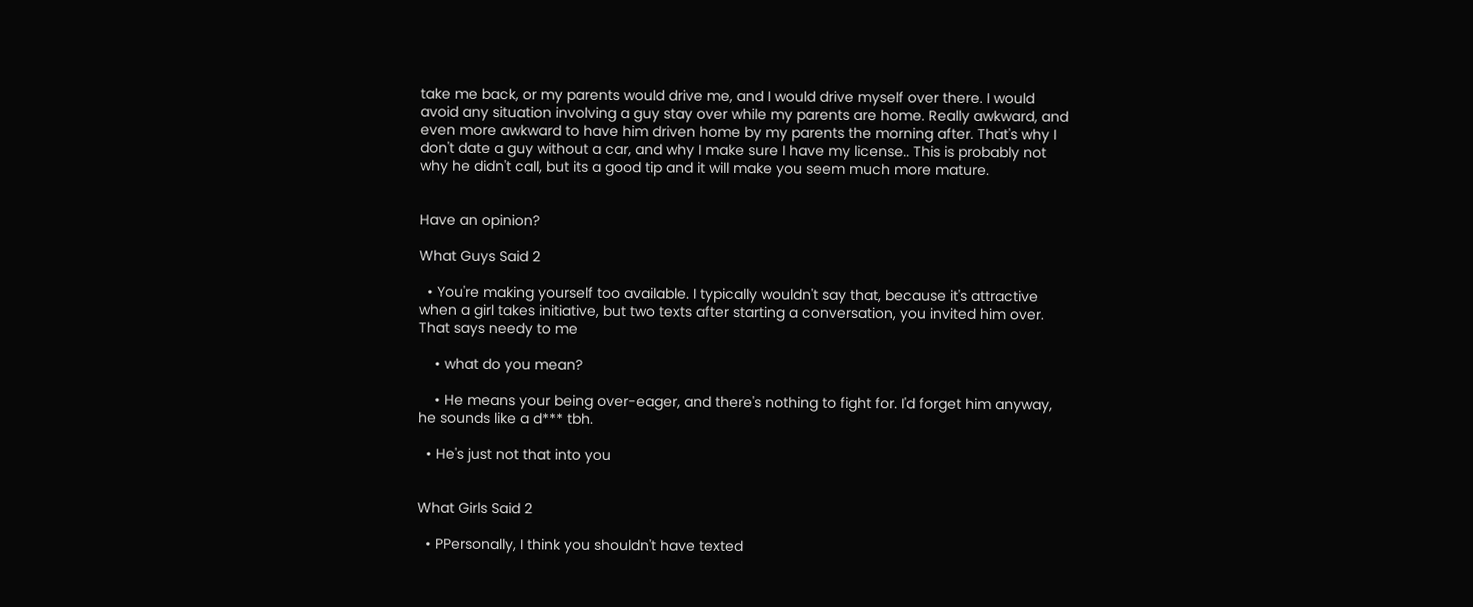take me back, or my parents would drive me, and I would drive myself over there. I would avoid any situation involving a guy stay over while my parents are home. Really awkward, and even more awkward to have him driven home by my parents the morning after. That's why I don't date a guy without a car, and why I make sure I have my license.. This is probably not why he didn't call, but its a good tip and it will make you seem much more mature.


Have an opinion?

What Guys Said 2

  • You're making yourself too available. I typically wouldn't say that, because it's attractive when a girl takes initiative, but two texts after starting a conversation, you invited him over. That says needy to me

    • what do you mean?

    • He means your being over-eager, and there's nothing to fight for. I'd forget him anyway, he sounds like a d*** tbh.

  • He's just not that into you


What Girls Said 2

  • PPersonally, I think you shouldn't have texted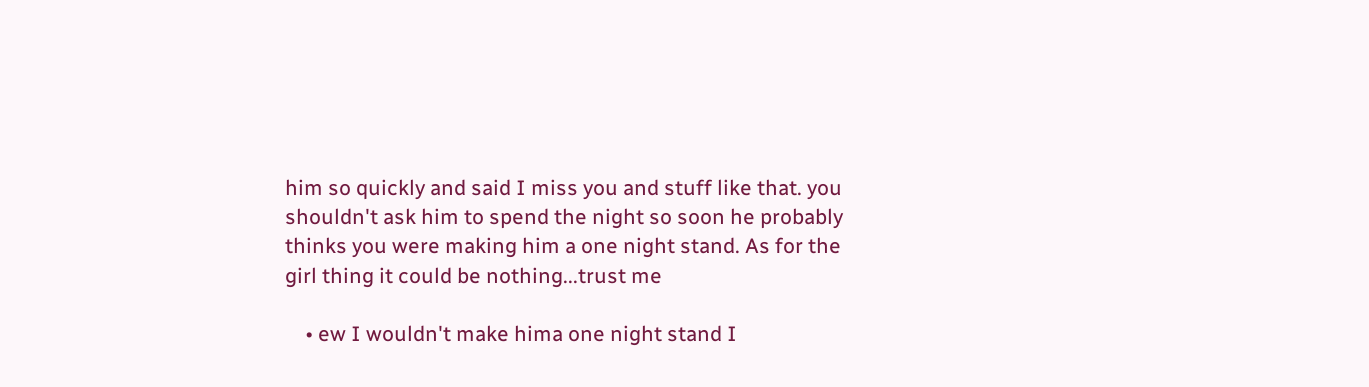him so quickly and said I miss you and stuff like that. you shouldn't ask him to spend the night so soon he probably thinks you were making him a one night stand. As for the girl thing it could be nothing...trust me

    • ew I wouldn't make hima one night stand I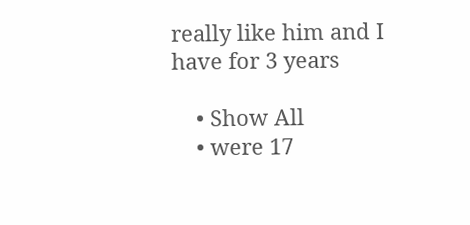really like him and I have for 3 years

    • Show All
    • were 17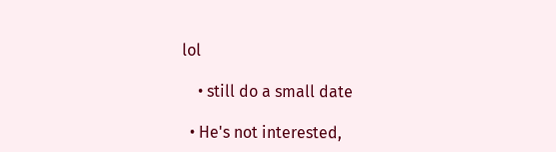lol

    • still do a small date

  • He's not interested,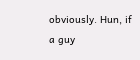obviously. Hun, if a guy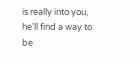is really into you, he'll find a way to be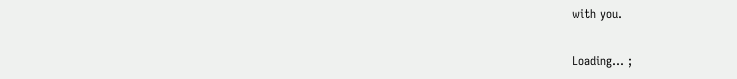with you.

Loading... ;